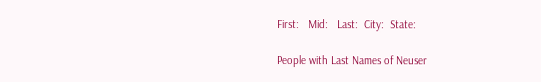First:   Mid:   Last:  City:  State:

People with Last Names of Neuser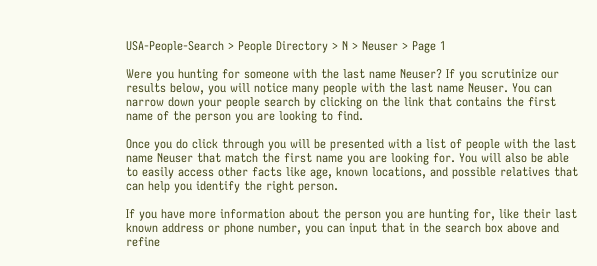USA-People-Search > People Directory > N > Neuser > Page 1

Were you hunting for someone with the last name Neuser? If you scrutinize our results below, you will notice many people with the last name Neuser. You can narrow down your people search by clicking on the link that contains the first name of the person you are looking to find.

Once you do click through you will be presented with a list of people with the last name Neuser that match the first name you are looking for. You will also be able to easily access other facts like age, known locations, and possible relatives that can help you identify the right person.

If you have more information about the person you are hunting for, like their last known address or phone number, you can input that in the search box above and refine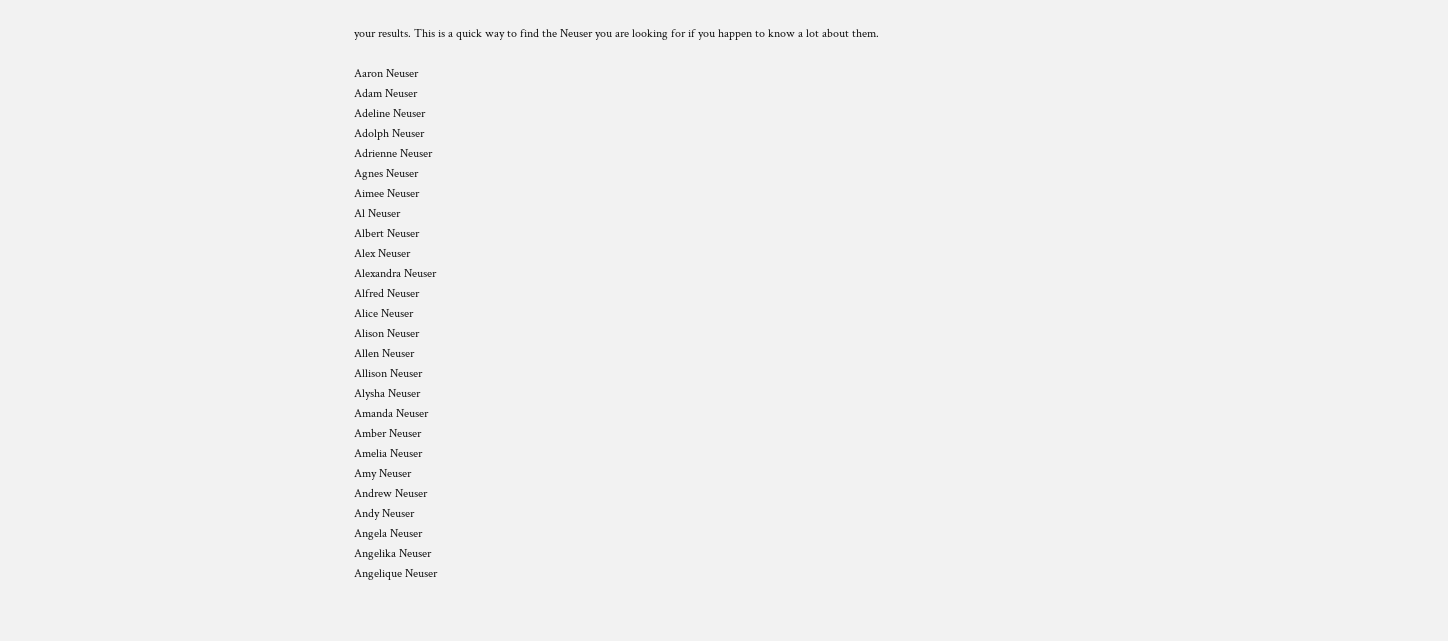your results. This is a quick way to find the Neuser you are looking for if you happen to know a lot about them.

Aaron Neuser
Adam Neuser
Adeline Neuser
Adolph Neuser
Adrienne Neuser
Agnes Neuser
Aimee Neuser
Al Neuser
Albert Neuser
Alex Neuser
Alexandra Neuser
Alfred Neuser
Alice Neuser
Alison Neuser
Allen Neuser
Allison Neuser
Alysha Neuser
Amanda Neuser
Amber Neuser
Amelia Neuser
Amy Neuser
Andrew Neuser
Andy Neuser
Angela Neuser
Angelika Neuser
Angelique Neuser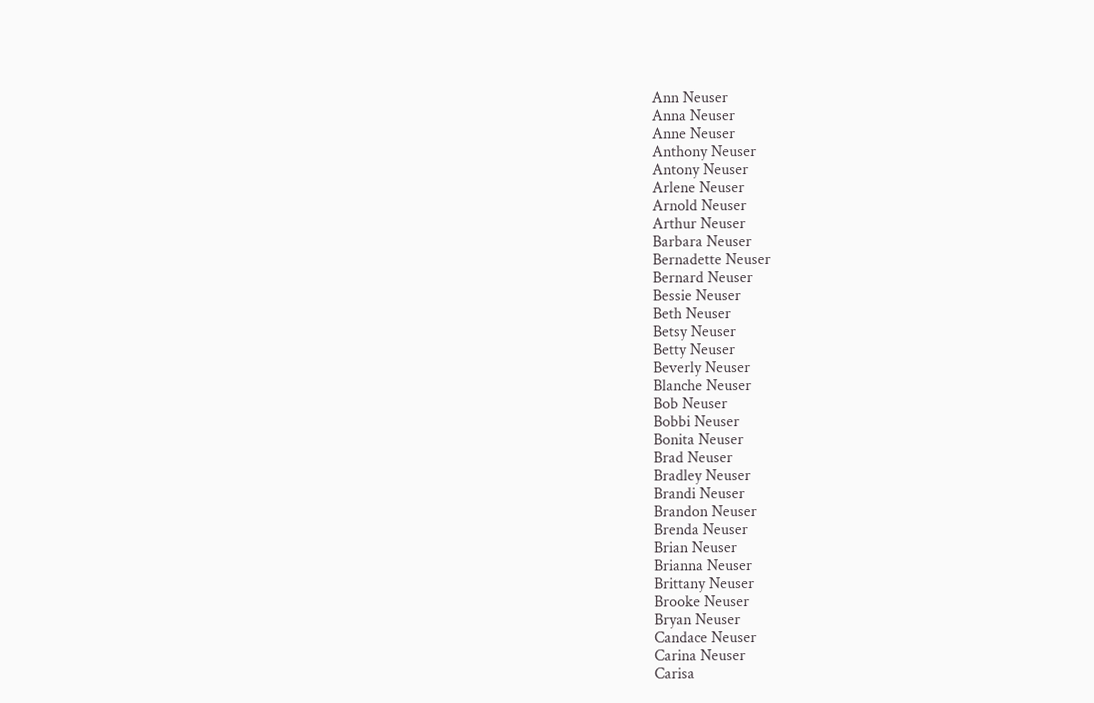Ann Neuser
Anna Neuser
Anne Neuser
Anthony Neuser
Antony Neuser
Arlene Neuser
Arnold Neuser
Arthur Neuser
Barbara Neuser
Bernadette Neuser
Bernard Neuser
Bessie Neuser
Beth Neuser
Betsy Neuser
Betty Neuser
Beverly Neuser
Blanche Neuser
Bob Neuser
Bobbi Neuser
Bonita Neuser
Brad Neuser
Bradley Neuser
Brandi Neuser
Brandon Neuser
Brenda Neuser
Brian Neuser
Brianna Neuser
Brittany Neuser
Brooke Neuser
Bryan Neuser
Candace Neuser
Carina Neuser
Carisa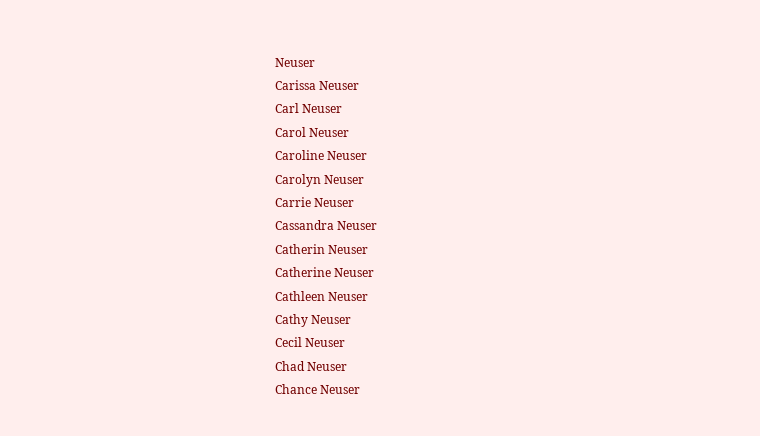Neuser
Carissa Neuser
Carl Neuser
Carol Neuser
Caroline Neuser
Carolyn Neuser
Carrie Neuser
Cassandra Neuser
Catherin Neuser
Catherine Neuser
Cathleen Neuser
Cathy Neuser
Cecil Neuser
Chad Neuser
Chance Neuser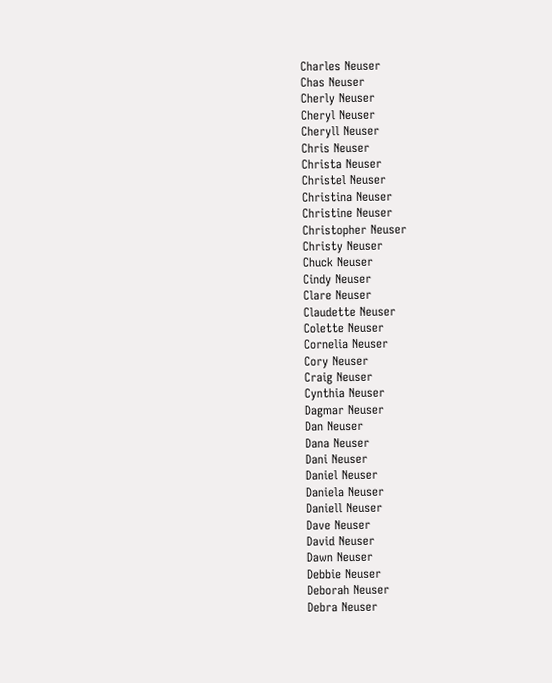Charles Neuser
Chas Neuser
Cherly Neuser
Cheryl Neuser
Cheryll Neuser
Chris Neuser
Christa Neuser
Christel Neuser
Christina Neuser
Christine Neuser
Christopher Neuser
Christy Neuser
Chuck Neuser
Cindy Neuser
Clare Neuser
Claudette Neuser
Colette Neuser
Cornelia Neuser
Cory Neuser
Craig Neuser
Cynthia Neuser
Dagmar Neuser
Dan Neuser
Dana Neuser
Dani Neuser
Daniel Neuser
Daniela Neuser
Daniell Neuser
Dave Neuser
David Neuser
Dawn Neuser
Debbie Neuser
Deborah Neuser
Debra Neuser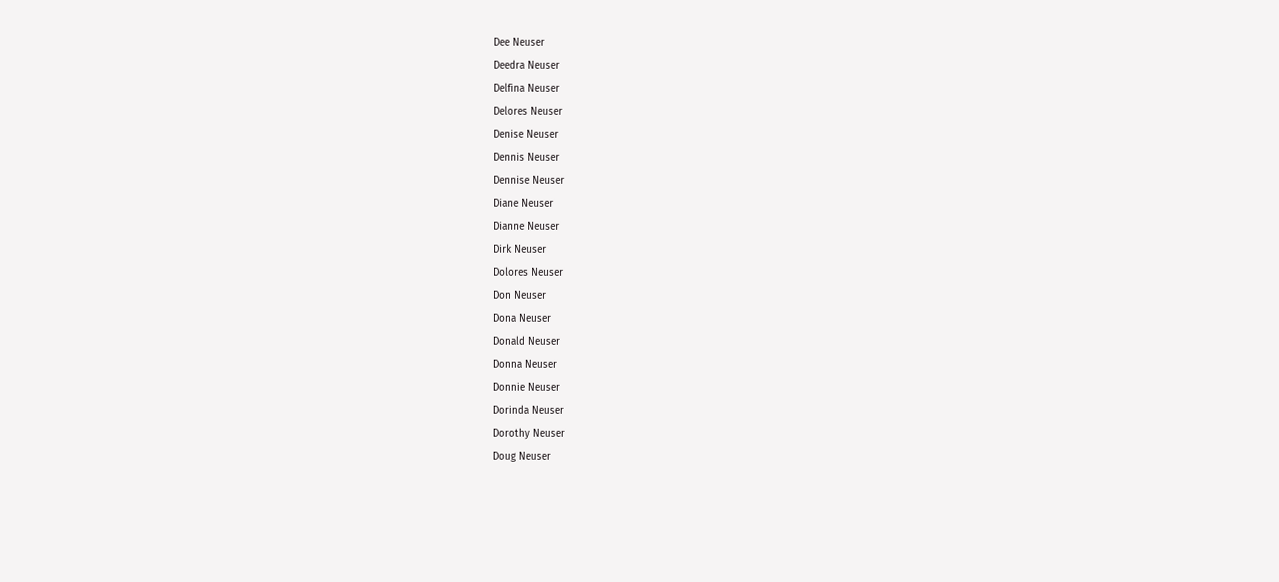Dee Neuser
Deedra Neuser
Delfina Neuser
Delores Neuser
Denise Neuser
Dennis Neuser
Dennise Neuser
Diane Neuser
Dianne Neuser
Dirk Neuser
Dolores Neuser
Don Neuser
Dona Neuser
Donald Neuser
Donna Neuser
Donnie Neuser
Dorinda Neuser
Dorothy Neuser
Doug Neuser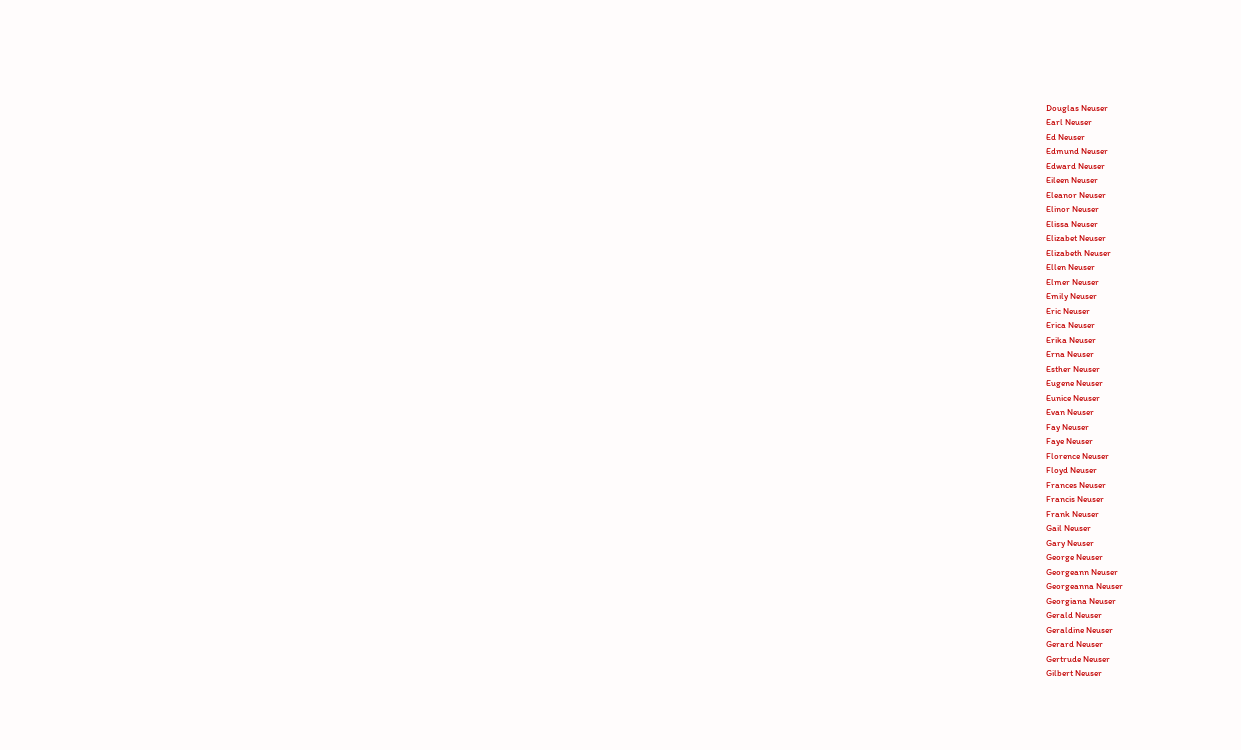Douglas Neuser
Earl Neuser
Ed Neuser
Edmund Neuser
Edward Neuser
Eileen Neuser
Eleanor Neuser
Elinor Neuser
Elissa Neuser
Elizabet Neuser
Elizabeth Neuser
Ellen Neuser
Elmer Neuser
Emily Neuser
Eric Neuser
Erica Neuser
Erika Neuser
Erna Neuser
Esther Neuser
Eugene Neuser
Eunice Neuser
Evan Neuser
Fay Neuser
Faye Neuser
Florence Neuser
Floyd Neuser
Frances Neuser
Francis Neuser
Frank Neuser
Gail Neuser
Gary Neuser
George Neuser
Georgeann Neuser
Georgeanna Neuser
Georgiana Neuser
Gerald Neuser
Geraldine Neuser
Gerard Neuser
Gertrude Neuser
Gilbert Neuser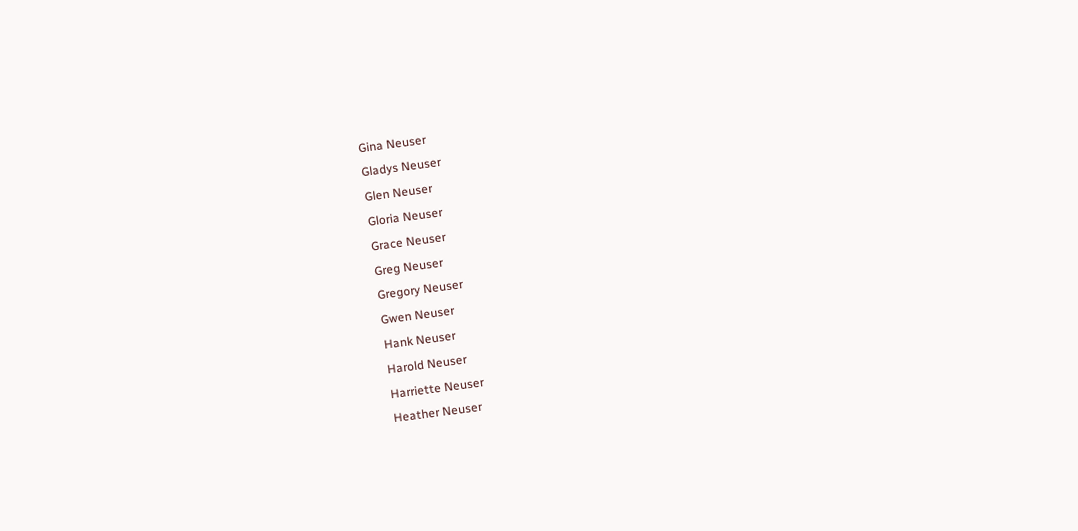Gina Neuser
Gladys Neuser
Glen Neuser
Gloria Neuser
Grace Neuser
Greg Neuser
Gregory Neuser
Gwen Neuser
Hank Neuser
Harold Neuser
Harriette Neuser
Heather Neuser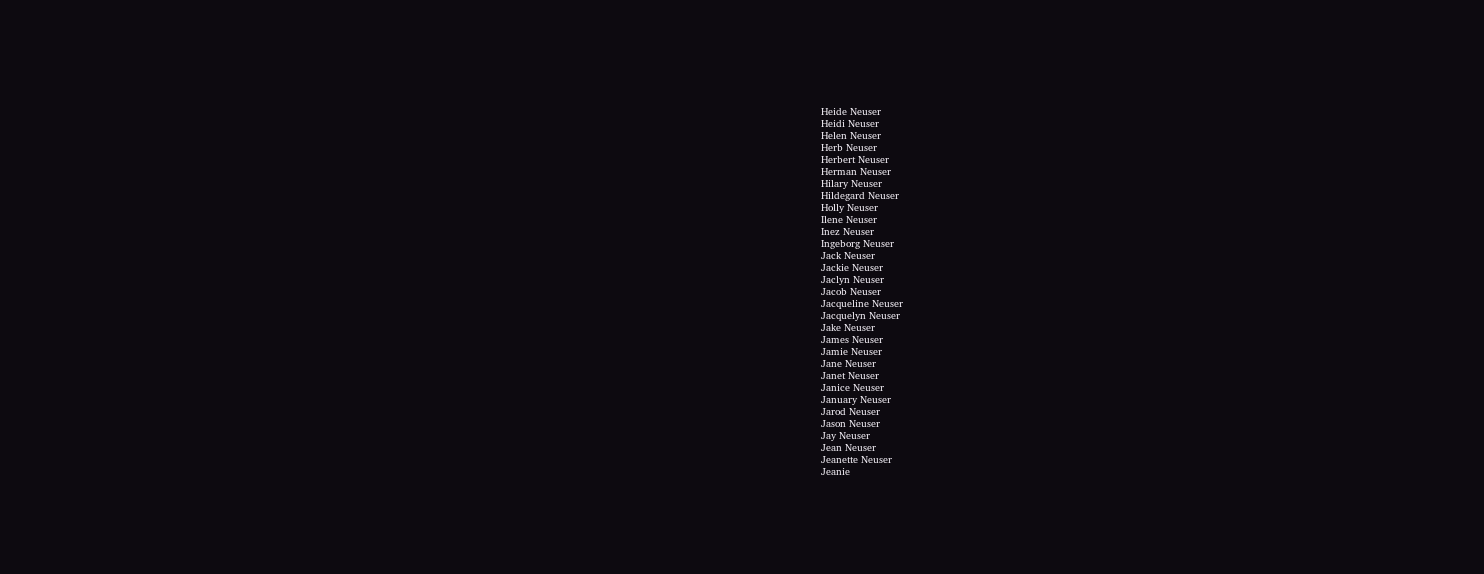Heide Neuser
Heidi Neuser
Helen Neuser
Herb Neuser
Herbert Neuser
Herman Neuser
Hilary Neuser
Hildegard Neuser
Holly Neuser
Ilene Neuser
Inez Neuser
Ingeborg Neuser
Jack Neuser
Jackie Neuser
Jaclyn Neuser
Jacob Neuser
Jacqueline Neuser
Jacquelyn Neuser
Jake Neuser
James Neuser
Jamie Neuser
Jane Neuser
Janet Neuser
Janice Neuser
January Neuser
Jarod Neuser
Jason Neuser
Jay Neuser
Jean Neuser
Jeanette Neuser
Jeanie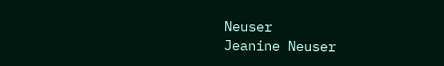Neuser
Jeanine Neuser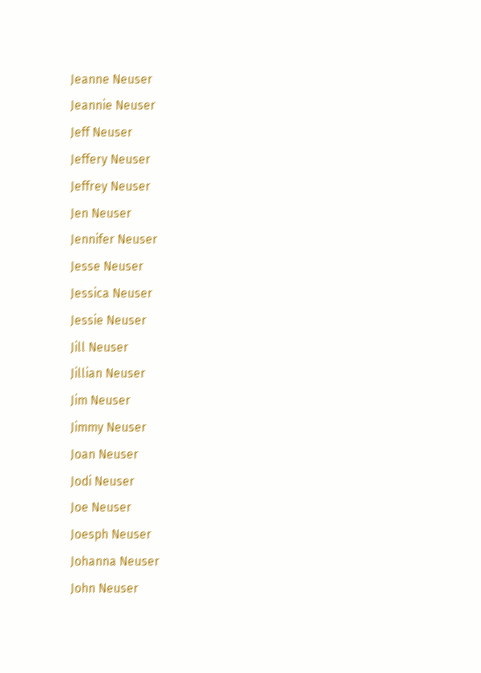Jeanne Neuser
Jeannie Neuser
Jeff Neuser
Jeffery Neuser
Jeffrey Neuser
Jen Neuser
Jennifer Neuser
Jesse Neuser
Jessica Neuser
Jessie Neuser
Jill Neuser
Jillian Neuser
Jim Neuser
Jimmy Neuser
Joan Neuser
Jodi Neuser
Joe Neuser
Joesph Neuser
Johanna Neuser
John Neuser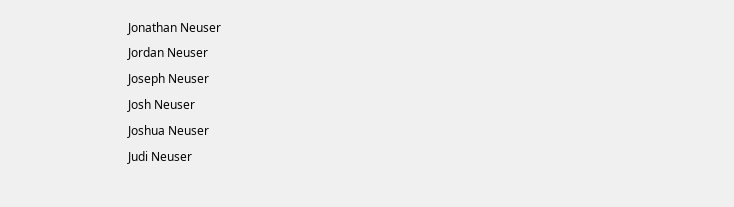Jonathan Neuser
Jordan Neuser
Joseph Neuser
Josh Neuser
Joshua Neuser
Judi Neuser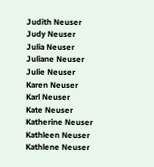Judith Neuser
Judy Neuser
Julia Neuser
Juliane Neuser
Julie Neuser
Karen Neuser
Karl Neuser
Kate Neuser
Katherine Neuser
Kathleen Neuser
Kathlene Neuser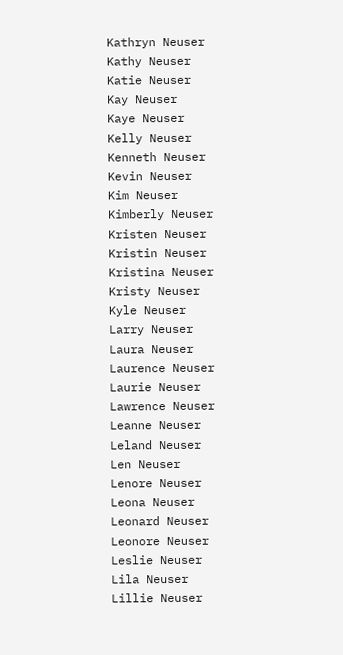Kathryn Neuser
Kathy Neuser
Katie Neuser
Kay Neuser
Kaye Neuser
Kelly Neuser
Kenneth Neuser
Kevin Neuser
Kim Neuser
Kimberly Neuser
Kristen Neuser
Kristin Neuser
Kristina Neuser
Kristy Neuser
Kyle Neuser
Larry Neuser
Laura Neuser
Laurence Neuser
Laurie Neuser
Lawrence Neuser
Leanne Neuser
Leland Neuser
Len Neuser
Lenore Neuser
Leona Neuser
Leonard Neuser
Leonore Neuser
Leslie Neuser
Lila Neuser
Lillie Neuser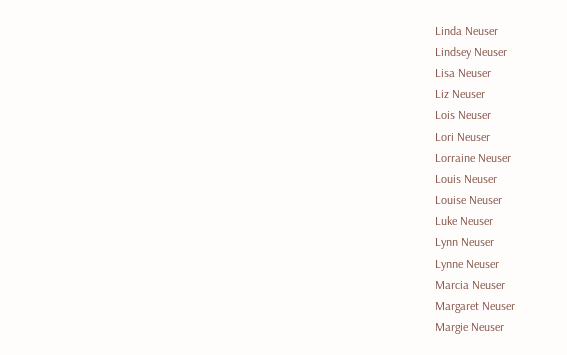Linda Neuser
Lindsey Neuser
Lisa Neuser
Liz Neuser
Lois Neuser
Lori Neuser
Lorraine Neuser
Louis Neuser
Louise Neuser
Luke Neuser
Lynn Neuser
Lynne Neuser
Marcia Neuser
Margaret Neuser
Margie Neuser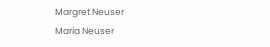Margret Neuser
Maria Neuser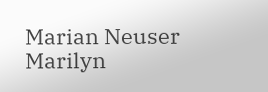Marian Neuser
Marilyn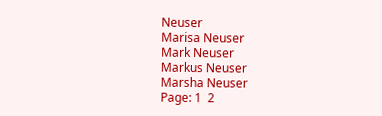Neuser
Marisa Neuser
Mark Neuser
Markus Neuser
Marsha Neuser
Page: 1  2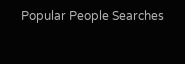Popular People Searches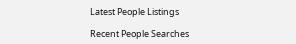Latest People Listings

Recent People Searches